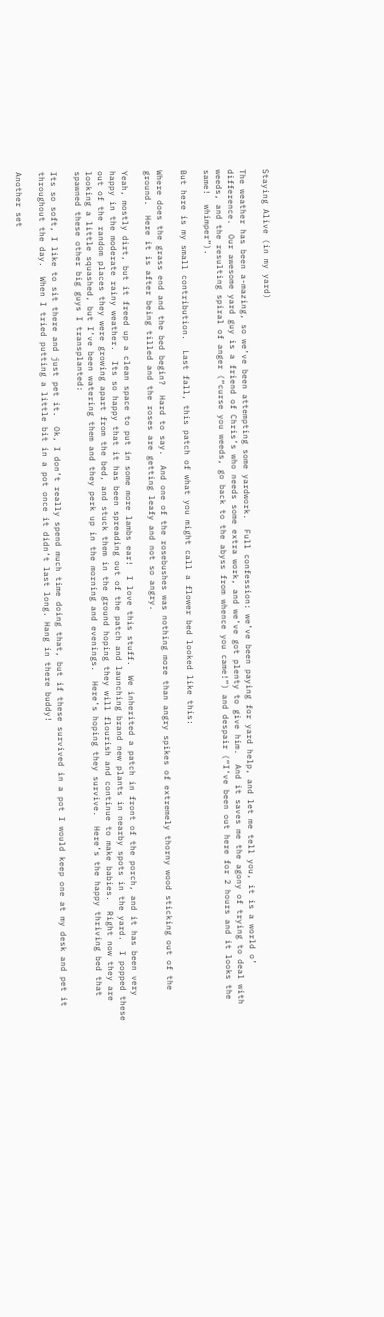Staying Alive (in my yard)

The weather has been a-mazing, so we’ve been attempting some yardwork.  Full confession: we’ve been paying for yard help, and let me tell you, it is a world o’ difference.  Our awesome yard guy is a friend of Chris’s who needs some extra work, and we’ve got plenty to give him.  And it saves me the agony of trying to deal with weeds, and the resulting spiral of anger (“curse you weeds, go back to the abyss from whence you came!”) and despair (“I’ve been out here for 2 hours and it looks the same!  whimper”).

But here is my small contribution.  Last fall, this patch of what you might call a flower bed looked like this:

Where does the grass end and the bed begin?  Hard to say.  And one of the rosebushes was nothing more than angry spikes of extremely thorny wood sticking out of the ground.  Here it is after being tilled and the roses are getting leafy and not so angry.

Yeah, mostly dirt, but it freed up a clean space to put in some more lambs ear!  I love this stuff.  We inherited a patch in front of the porch, and it has been very happy in the moderate rainy weather.  Its so happy that it has been spreading out of the patch and launching brand new plants in nearby spots in the yard.  I popped these out of the random places they were growing apart from the bed, and stuck them in the ground hoping they will flourish and continue to make babies.  Right now they are looking a little squashed, but I’ve been watering them and they perk up in the morning and evenings.  Here’s hoping they survive.  Here’s the happy thriving bed that spawned these other big guys I transplanted:

Its so soft, I like to sit there and just pet it.  Ok, I don’t really spend much time doing that, but if these survived in a pot I would keep one at my desk and pet it throughout the day.  When I tried putting a little bit in a pot once it didn’t last long. Hang in there buddy!

Another set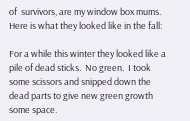of  survivors, are my window box mums.  Here is what they looked like in the fall:

For a while this winter they looked like a pile of dead sticks.  No green.  I took some scissors and snipped down the dead parts to give new green growth some space.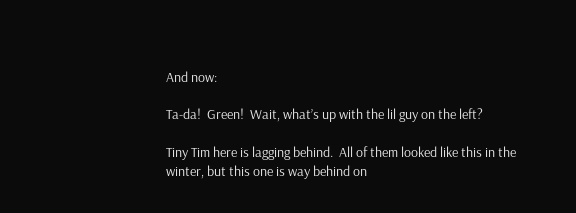And now:

Ta-da!  Green!  Wait, what’s up with the lil guy on the left?

Tiny Tim here is lagging behind.  All of them looked like this in the winter, but this one is way behind on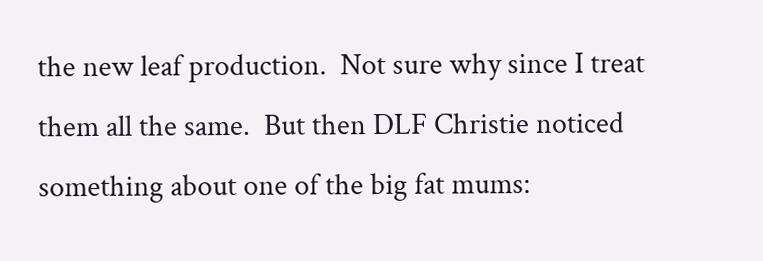the new leaf production.  Not sure why since I treat them all the same.  But then DLF Christie noticed something about one of the big fat mums: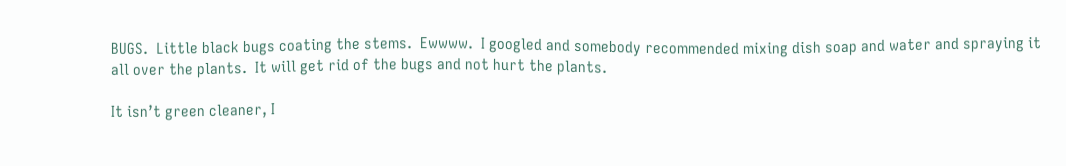BUGS.  Little black bugs coating the stems.  Ewwww.  I googled and somebody recommended mixing dish soap and water and spraying it all over the plants.  It will get rid of the bugs and not hurt the plants.

It isn’t green cleaner, I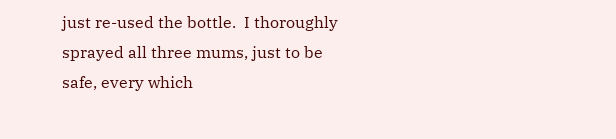just re-used the bottle.  I thoroughly sprayed all three mums, just to be safe, every which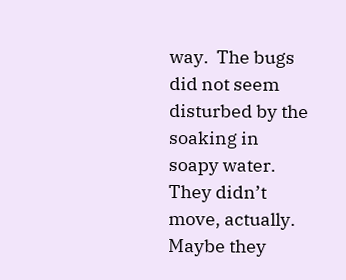way.  The bugs did not seem disturbed by the soaking in soapy water.  They didn’t move, actually.  Maybe they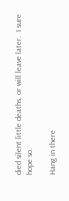died silent little deaths, or will leave later.  I sure hope so.

Hang in there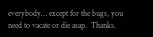everybody… except for the bugs, you need to vacate or die asap.  Thanks.